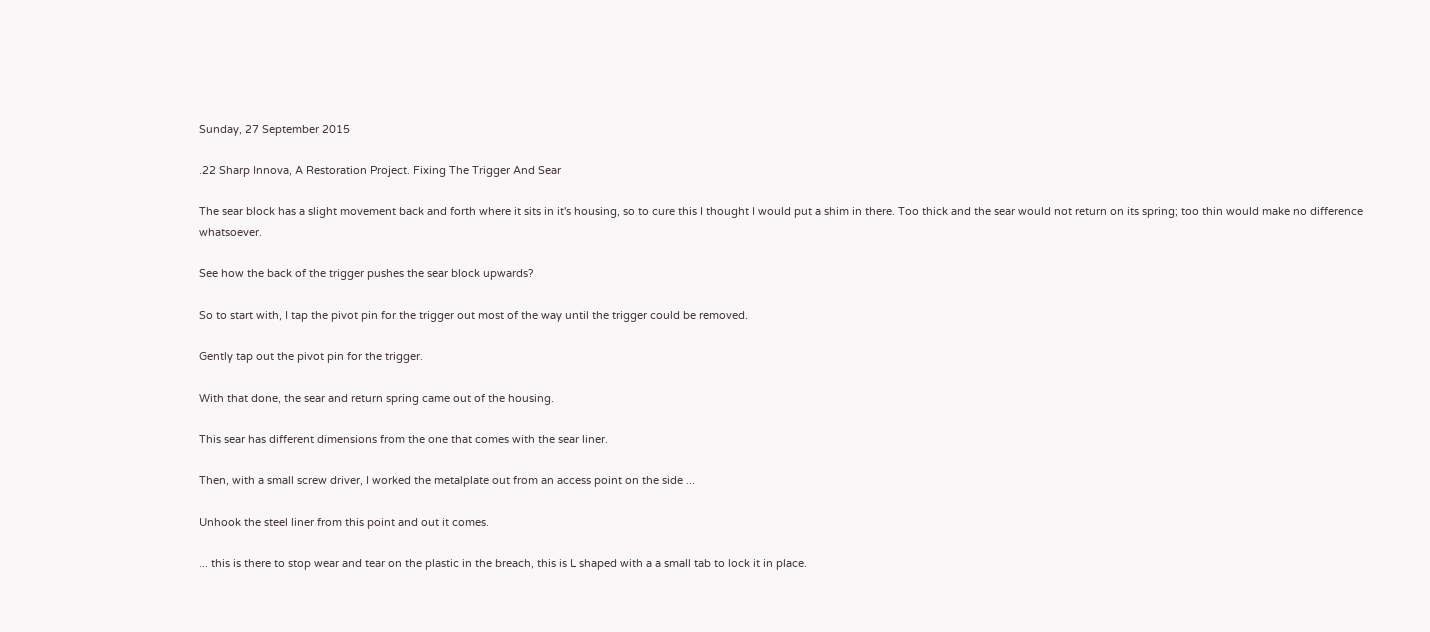Sunday, 27 September 2015

.22 Sharp Innova, A Restoration Project. Fixing The Trigger And Sear

The sear block has a slight movement back and forth where it sits in it's housing, so to cure this I thought I would put a shim in there. Too thick and the sear would not return on its spring; too thin would make no difference whatsoever.

See how the back of the trigger pushes the sear block upwards?

So to start with, I tap the pivot pin for the trigger out most of the way until the trigger could be removed.

Gently tap out the pivot pin for the trigger.

With that done, the sear and return spring came out of the housing.

This sear has different dimensions from the one that comes with the sear liner.

Then, with a small screw driver, I worked the metalplate out from an access point on the side ...

Unhook the steel liner from this point and out it comes.

... this is there to stop wear and tear on the plastic in the breach, this is L shaped with a a small tab to lock it in place.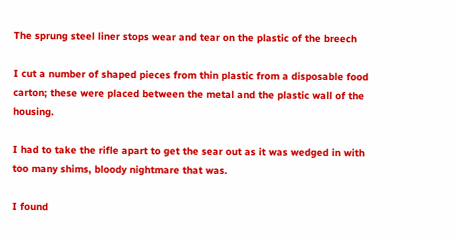The sprung steel liner stops wear and tear on the plastic of the breech

I cut a number of shaped pieces from thin plastic from a disposable food carton; these were placed between the metal and the plastic wall of the housing.

I had to take the rifle apart to get the sear out as it was wedged in with too many shims, bloody nightmare that was.

I found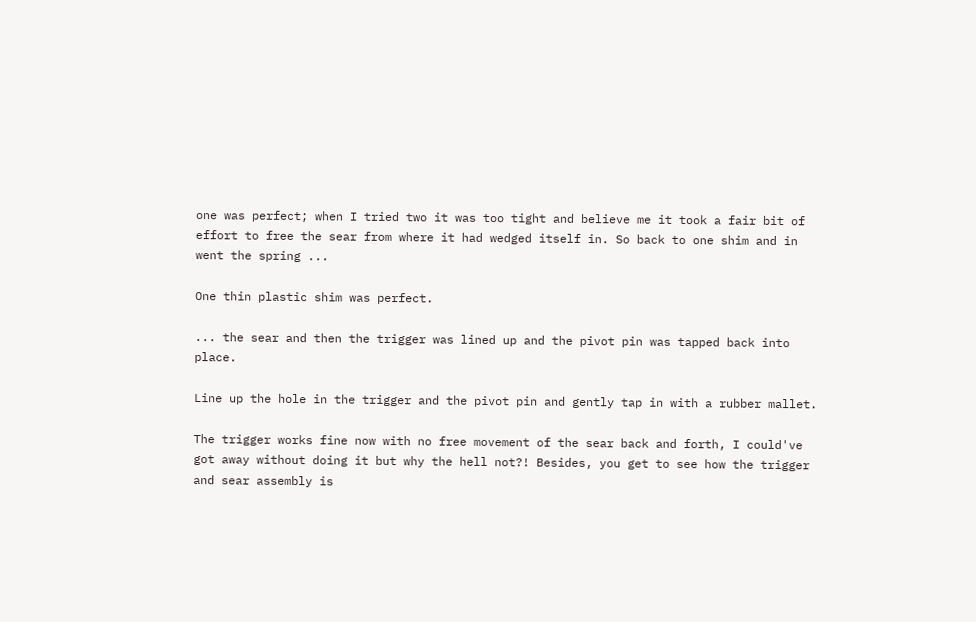one was perfect; when I tried two it was too tight and believe me it took a fair bit of effort to free the sear from where it had wedged itself in. So back to one shim and in went the spring ...

One thin plastic shim was perfect.

... the sear and then the trigger was lined up and the pivot pin was tapped back into place.

Line up the hole in the trigger and the pivot pin and gently tap in with a rubber mallet.

The trigger works fine now with no free movement of the sear back and forth, I could've got away without doing it but why the hell not?! Besides, you get to see how the trigger and sear assembly is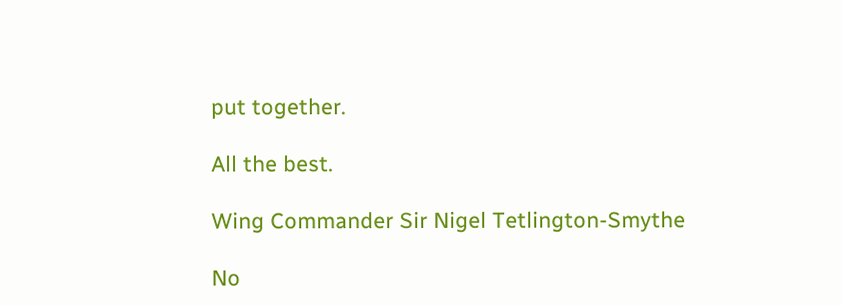put together.

All the best.

Wing Commander Sir Nigel Tetlington-Smythe

No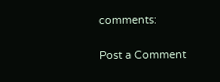comments:

Post a Comment